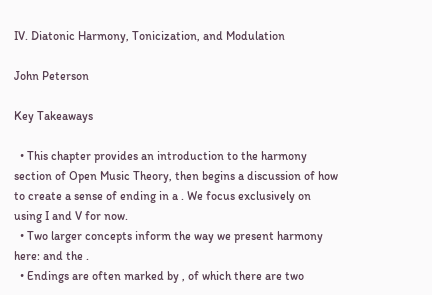IV. Diatonic Harmony, Tonicization, and Modulation

John Peterson

Key Takeaways

  • This chapter provides an introduction to the harmony section of Open Music Theory, then begins a discussion of how to create a sense of ending in a . We focus exclusively on using I and V for now.
  • Two larger concepts inform the way we present harmony here: and the .
  • Endings are often marked by , of which there are two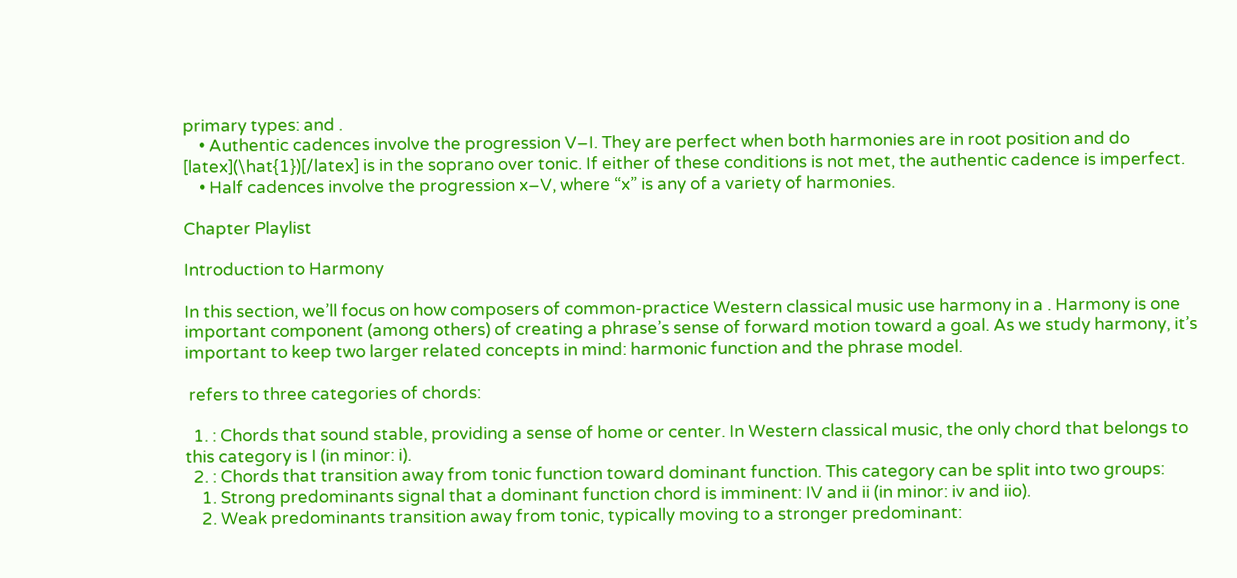primary types: and .
    • Authentic cadences involve the progression V–I. They are perfect when both harmonies are in root position and do [latex](\hat{1})[/latex] is in the soprano over tonic. If either of these conditions is not met, the authentic cadence is imperfect.
    • Half cadences involve the progression x–V, where “x” is any of a variety of harmonies.

Chapter Playlist

Introduction to Harmony

In this section, we’ll focus on how composers of common-practice Western classical music use harmony in a . Harmony is one important component (among others) of creating a phrase’s sense of forward motion toward a goal. As we study harmony, it’s important to keep two larger related concepts in mind: harmonic function and the phrase model.

 refers to three categories of chords:

  1. : Chords that sound stable, providing a sense of home or center. In Western classical music, the only chord that belongs to this category is I (in minor: i).
  2. : Chords that transition away from tonic function toward dominant function. This category can be split into two groups:
    1. Strong predominants signal that a dominant function chord is imminent: IV and ii (in minor: iv and iio).
    2. Weak predominants transition away from tonic, typically moving to a stronger predominant: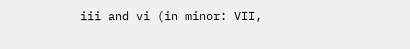iii and vi (in minor: VII,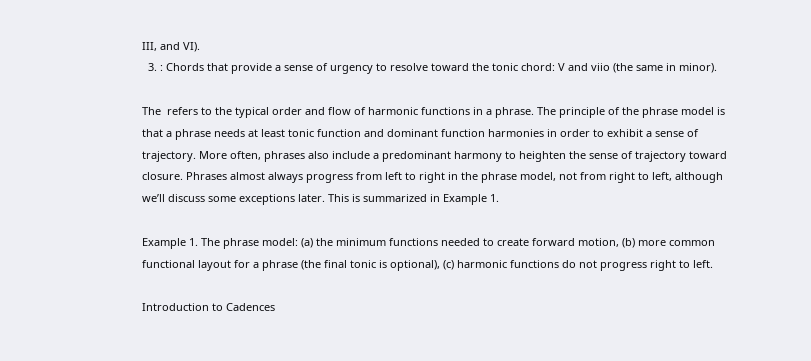III, and VI).
  3. : Chords that provide a sense of urgency to resolve toward the tonic chord: V and viio (the same in minor).

The  refers to the typical order and flow of harmonic functions in a phrase. The principle of the phrase model is that a phrase needs at least tonic function and dominant function harmonies in order to exhibit a sense of trajectory. More often, phrases also include a predominant harmony to heighten the sense of trajectory toward closure. Phrases almost always progress from left to right in the phrase model, not from right to left, although we’ll discuss some exceptions later. This is summarized in Example 1.

Example 1. The phrase model: (a) the minimum functions needed to create forward motion, (b) more common functional layout for a phrase (the final tonic is optional), (c) harmonic functions do not progress right to left.

Introduction to Cadences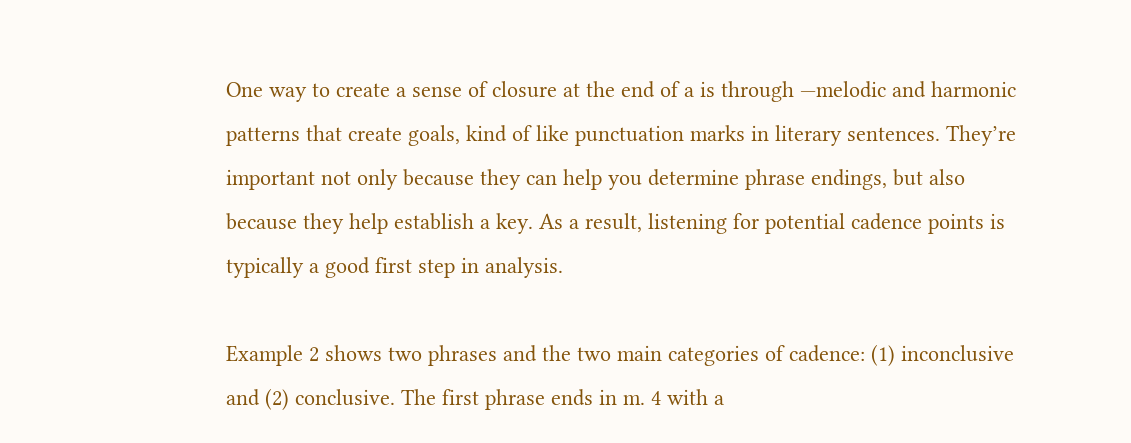One way to create a sense of closure at the end of a is through —melodic and harmonic patterns that create goals, kind of like punctuation marks in literary sentences. They’re important not only because they can help you determine phrase endings, but also because they help establish a key. As a result, listening for potential cadence points is typically a good first step in analysis.

Example 2 shows two phrases and the two main categories of cadence: (1) inconclusive and (2) conclusive. The first phrase ends in m. 4 with a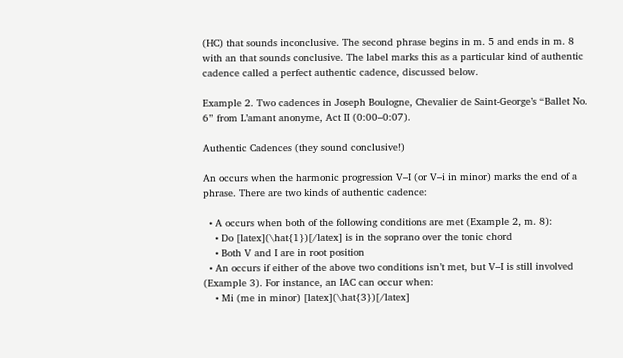(HC) that sounds inconclusive. The second phrase begins in m. 5 and ends in m. 8 with an that sounds conclusive. The label marks this as a particular kind of authentic cadence called a perfect authentic cadence, discussed below.

Example 2. Two cadences in Joseph Boulogne, Chevalier de Saint-George’s “Ballet No. 6” from L’amant anonyme, Act II (0:00–0:07).

Authentic Cadences (they sound conclusive!)

An occurs when the harmonic progression V–I (or V–i in minor) marks the end of a phrase. There are two kinds of authentic cadence:

  • A occurs when both of the following conditions are met (Example 2, m. 8):
    • Do [latex](\hat{1})[/latex] is in the soprano over the tonic chord
    • Both V and I are in root position
  • An occurs if either of the above two conditions isn’t met, but V–I is still involved (Example 3). For instance, an IAC can occur when:
    • Mi (me in minor) [latex](\hat{3})[/latex]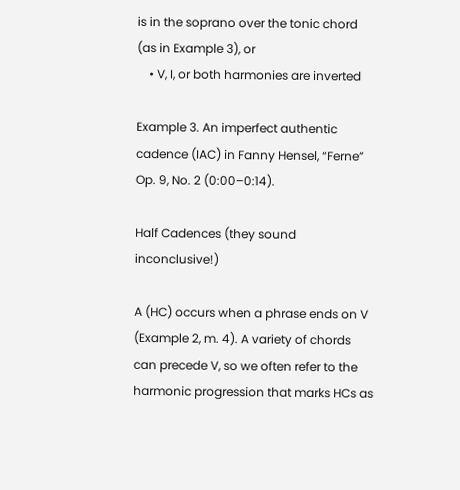is in the soprano over the tonic chord (as in Example 3), or
    • V, I, or both harmonies are inverted

Example 3. An imperfect authentic cadence (IAC) in Fanny Hensel, “Ferne” Op. 9, No. 2 (0:00–0:14).

Half Cadences (they sound inconclusive!)

A (HC) occurs when a phrase ends on V (Example 2, m. 4). A variety of chords can precede V, so we often refer to the harmonic progression that marks HCs as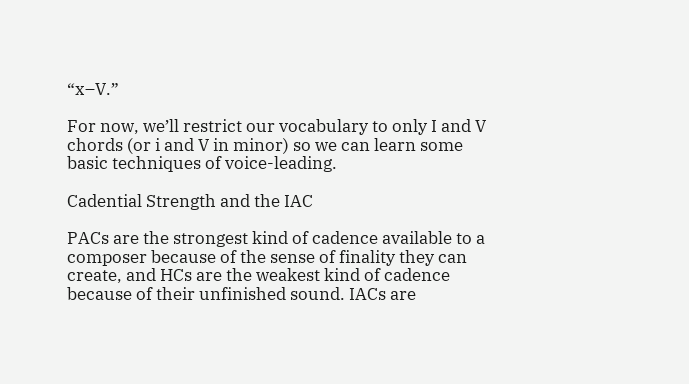“x–V.”

For now, we’ll restrict our vocabulary to only I and V chords (or i and V in minor) so we can learn some basic techniques of voice-leading.

Cadential Strength and the IAC

PACs are the strongest kind of cadence available to a composer because of the sense of finality they can create, and HCs are the weakest kind of cadence because of their unfinished sound. IACs are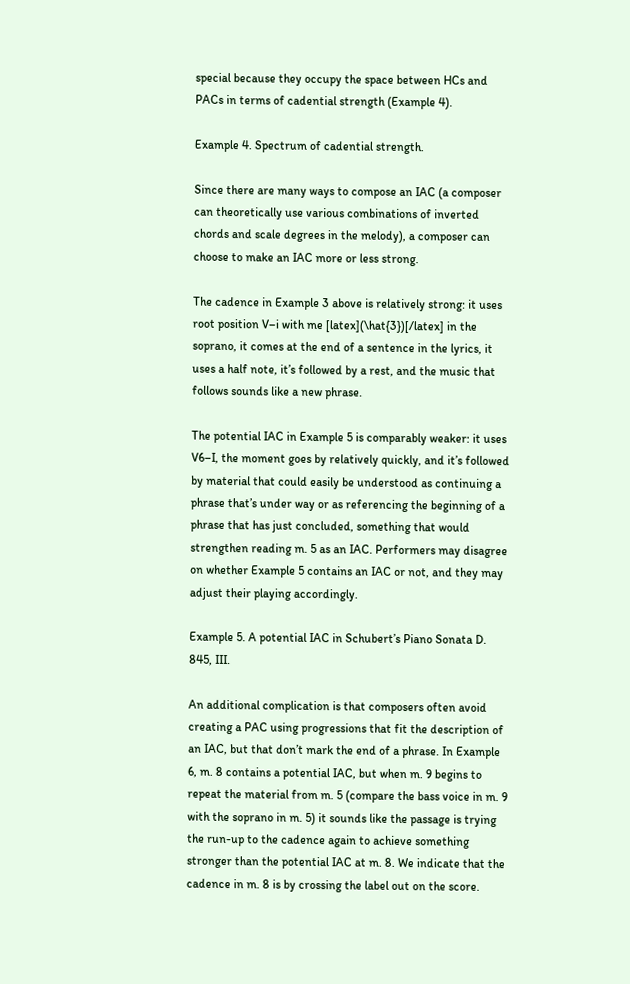special because they occupy the space between HCs and PACs in terms of cadential strength (Example 4).

Example 4. Spectrum of cadential strength.

Since there are many ways to compose an IAC (a composer can theoretically use various combinations of inverted chords and scale degrees in the melody), a composer can choose to make an IAC more or less strong.

The cadence in Example 3 above is relatively strong: it uses root position V–i with me [latex](\hat{3})[/latex] in the soprano, it comes at the end of a sentence in the lyrics, it uses a half note, it’s followed by a rest, and the music that follows sounds like a new phrase.

The potential IAC in Example 5 is comparably weaker: it uses V6–I, the moment goes by relatively quickly, and it’s followed by material that could easily be understood as continuing a phrase that’s under way or as referencing the beginning of a phrase that has just concluded, something that would strengthen reading m. 5 as an IAC. Performers may disagree on whether Example 5 contains an IAC or not, and they may adjust their playing accordingly.

Example 5. A potential IAC in Schubert’s Piano Sonata D. 845, III.

An additional complication is that composers often avoid creating a PAC using progressions that fit the description of an IAC, but that don’t mark the end of a phrase. In Example 6, m. 8 contains a potential IAC, but when m. 9 begins to repeat the material from m. 5 (compare the bass voice in m. 9 with the soprano in m. 5) it sounds like the passage is trying the run-up to the cadence again to achieve something stronger than the potential IAC at m. 8. We indicate that the cadence in m. 8 is by crossing the label out on the score.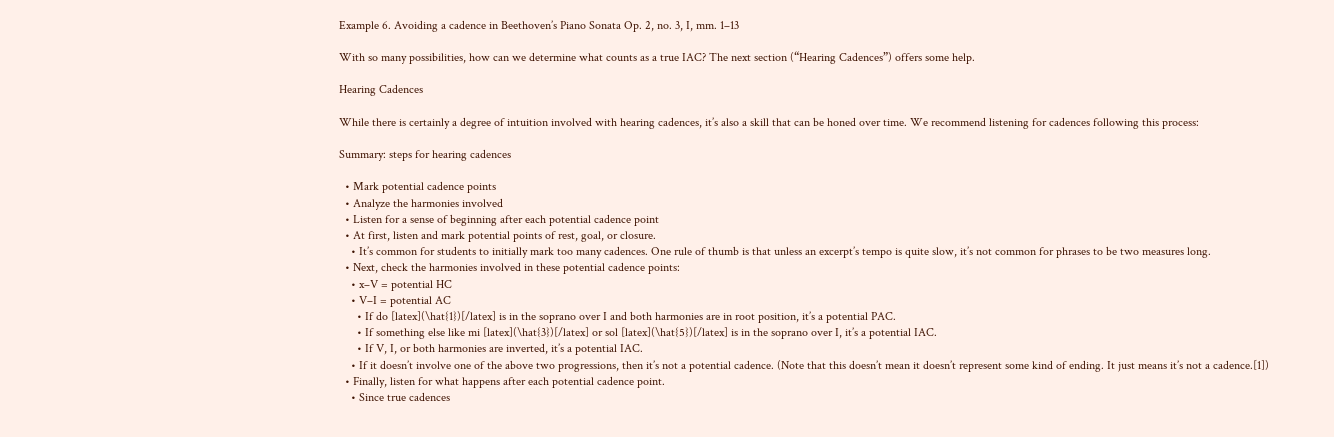Example 6. Avoiding a cadence in Beethoven’s Piano Sonata Op. 2, no. 3, I, mm. 1–13

With so many possibilities, how can we determine what counts as a true IAC? The next section (“Hearing Cadences”) offers some help.

Hearing Cadences

While there is certainly a degree of intuition involved with hearing cadences, it’s also a skill that can be honed over time. We recommend listening for cadences following this process:

Summary: steps for hearing cadences

  • Mark potential cadence points
  • Analyze the harmonies involved
  • Listen for a sense of beginning after each potential cadence point
  • At first, listen and mark potential points of rest, goal, or closure.
    • It’s common for students to initially mark too many cadences. One rule of thumb is that unless an excerpt’s tempo is quite slow, it’s not common for phrases to be two measures long.
  • Next, check the harmonies involved in these potential cadence points:
    • x–V = potential HC
    • V–I = potential AC
      • If do [latex](\hat{1})[/latex] is in the soprano over I and both harmonies are in root position, it’s a potential PAC.
      • If something else like mi [latex](\hat{3})[/latex] or sol [latex](\hat{5})[/latex] is in the soprano over I, it’s a potential IAC.
      • If V, I, or both harmonies are inverted, it’s a potential IAC.
    • If it doesn’t involve one of the above two progressions, then it’s not a potential cadence. (Note that this doesn’t mean it doesn’t represent some kind of ending. It just means it’s not a cadence.[1])
  • Finally, listen for what happens after each potential cadence point.
    • Since true cadences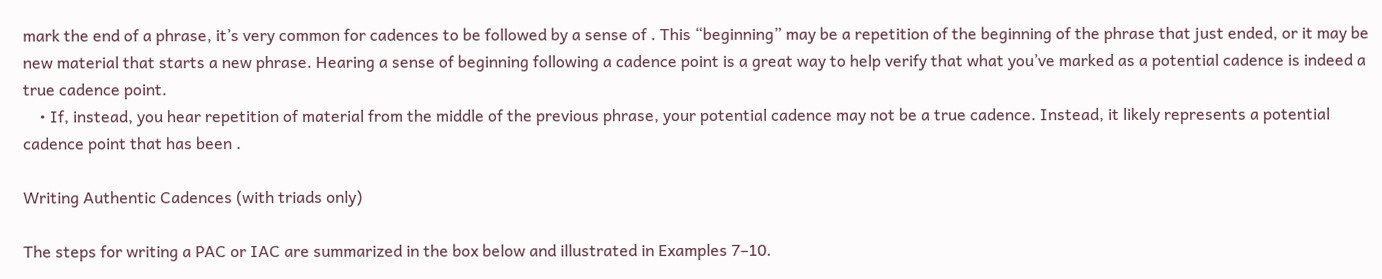mark the end of a phrase, it’s very common for cadences to be followed by a sense of . This “beginning” may be a repetition of the beginning of the phrase that just ended, or it may be new material that starts a new phrase. Hearing a sense of beginning following a cadence point is a great way to help verify that what you’ve marked as a potential cadence is indeed a true cadence point.
    • If, instead, you hear repetition of material from the middle of the previous phrase, your potential cadence may not be a true cadence. Instead, it likely represents a potential cadence point that has been .

Writing Authentic Cadences (with triads only)

The steps for writing a PAC or IAC are summarized in the box below and illustrated in Examples 7–10.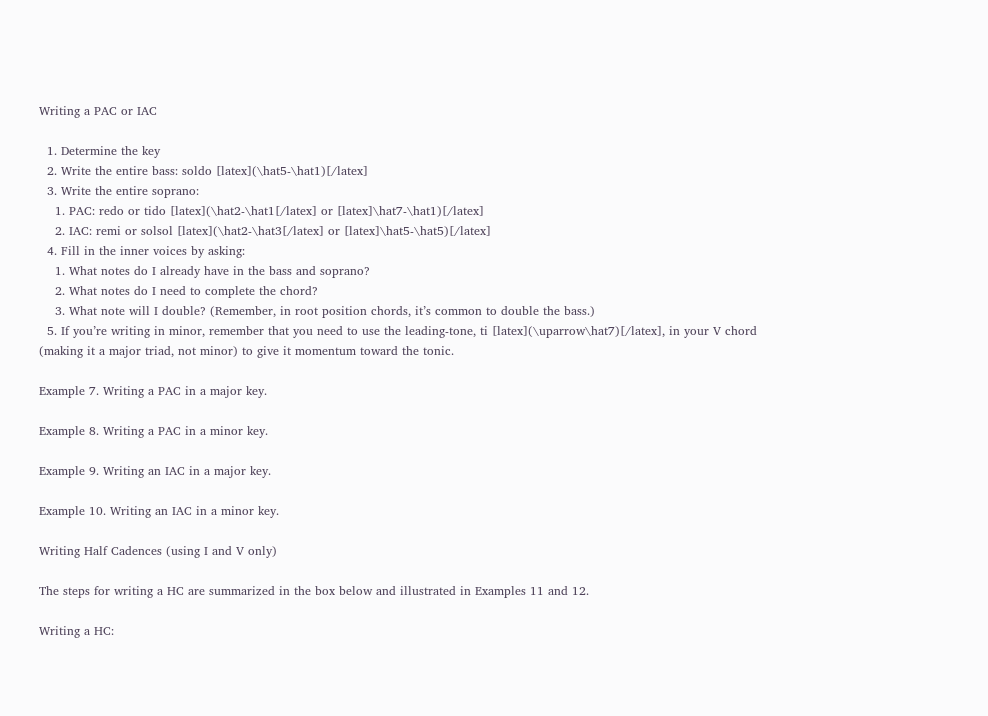Writing a PAC or IAC

  1. Determine the key
  2. Write the entire bass: soldo [latex](\hat5-\hat1)[/latex]
  3. Write the entire soprano:
    1. PAC: redo or tido [latex](\hat2-\hat1[/latex] or [latex]\hat7-\hat1)[/latex]
    2. IAC: remi or solsol [latex](\hat2-\hat3[/latex] or [latex]\hat5-\hat5)[/latex]
  4. Fill in the inner voices by asking:
    1. What notes do I already have in the bass and soprano?
    2. What notes do I need to complete the chord?
    3. What note will I double? (Remember, in root position chords, it’s common to double the bass.)
  5. If you’re writing in minor, remember that you need to use the leading-tone, ti [latex](\uparrow\hat7)[/latex], in your V chord (making it a major triad, not minor) to give it momentum toward the tonic.

Example 7. Writing a PAC in a major key.

Example 8. Writing a PAC in a minor key.

Example 9. Writing an IAC in a major key.

Example 10. Writing an IAC in a minor key.

Writing Half Cadences (using I and V only)

The steps for writing a HC are summarized in the box below and illustrated in Examples 11 and 12.

Writing a HC: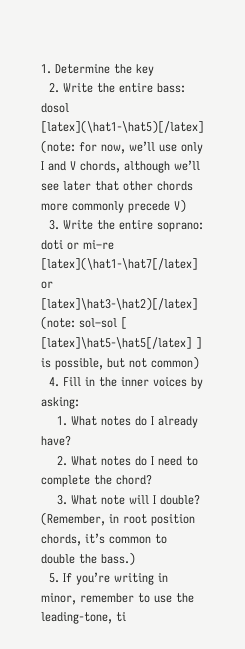1. Determine the key
  2. Write the entire bass: dosol [latex](\hat1-\hat5)[/latex] (note: for now, we’ll use only I and V chords, although we’ll see later that other chords more commonly precede V)
  3. Write the entire soprano: doti or mi–re [latex](\hat1-\hat7[/latex] or [latex]\hat3-\hat2)[/latex] (note: sol–sol [ [latex]\hat5-\hat5[/latex] ] is possible, but not common)
  4. Fill in the inner voices by asking:
    1. What notes do I already have?
    2. What notes do I need to complete the chord?
    3. What note will I double? (Remember, in root position chords, it’s common to double the bass.)
  5. If you’re writing in minor, remember to use the leading-tone, ti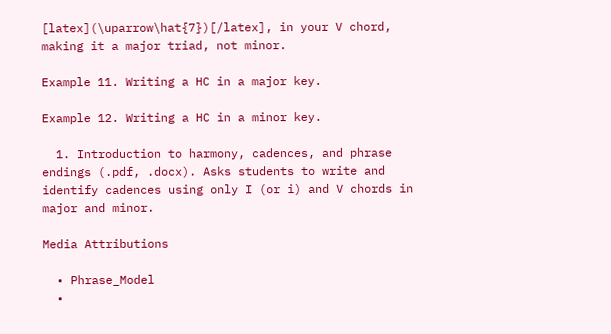[latex](\uparrow\hat{7})[/latex], in your V chord, making it a major triad, not minor.

Example 11. Writing a HC in a major key.

Example 12. Writing a HC in a minor key.

  1. Introduction to harmony, cadences, and phrase endings (.pdf, .docx). Asks students to write and identify cadences using only I (or i) and V chords in major and minor.

Media Attributions

  • Phrase_Model
  •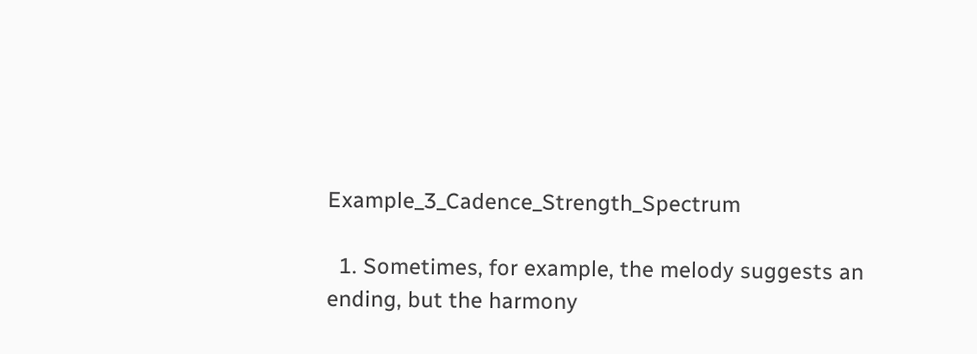Example_3_Cadence_Strength_Spectrum

  1. Sometimes, for example, the melody suggests an ending, but the harmony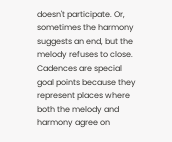doesn't participate. Or, sometimes the harmony suggests an end, but the melody refuses to close. Cadences are special goal points because they represent places where both the melody and harmony agree on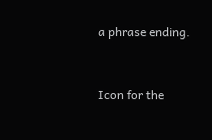a phrase ending.


Icon for the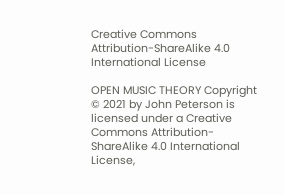Creative Commons Attribution-ShareAlike 4.0 International License

OPEN MUSIC THEORY Copyright © 2021 by John Peterson is licensed under a Creative Commons Attribution-ShareAlike 4.0 International License,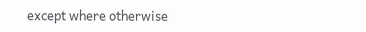except where otherwise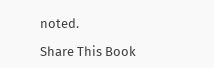noted.

Share This Book